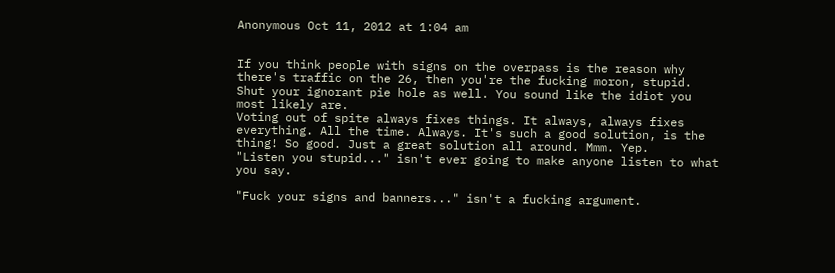Anonymous Oct 11, 2012 at 1:04 am


If you think people with signs on the overpass is the reason why there's traffic on the 26, then you're the fucking moron, stupid. Shut your ignorant pie hole as well. You sound like the idiot you most likely are.
Voting out of spite always fixes things. It always, always fixes everything. All the time. Always. It's such a good solution, is the thing! So good. Just a great solution all around. Mmm. Yep.
"Listen you stupid..." isn't ever going to make anyone listen to what you say.

"Fuck your signs and banners..." isn't a fucking argument.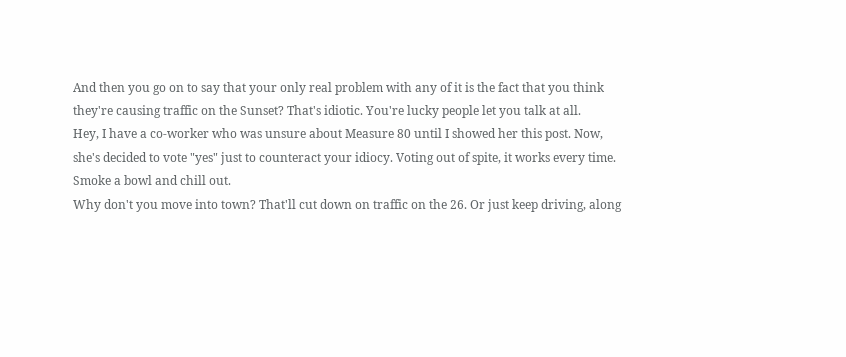And then you go on to say that your only real problem with any of it is the fact that you think they're causing traffic on the Sunset? That's idiotic. You're lucky people let you talk at all.
Hey, I have a co-worker who was unsure about Measure 80 until I showed her this post. Now, she's decided to vote "yes" just to counteract your idiocy. Voting out of spite, it works every time.
Smoke a bowl and chill out.
Why don't you move into town? That'll cut down on traffic on the 26. Or just keep driving, along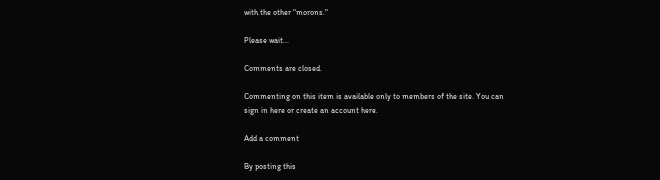with the other "morons."

Please wait...

Comments are closed.

Commenting on this item is available only to members of the site. You can sign in here or create an account here.

Add a comment

By posting this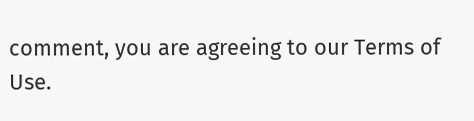comment, you are agreeing to our Terms of Use.